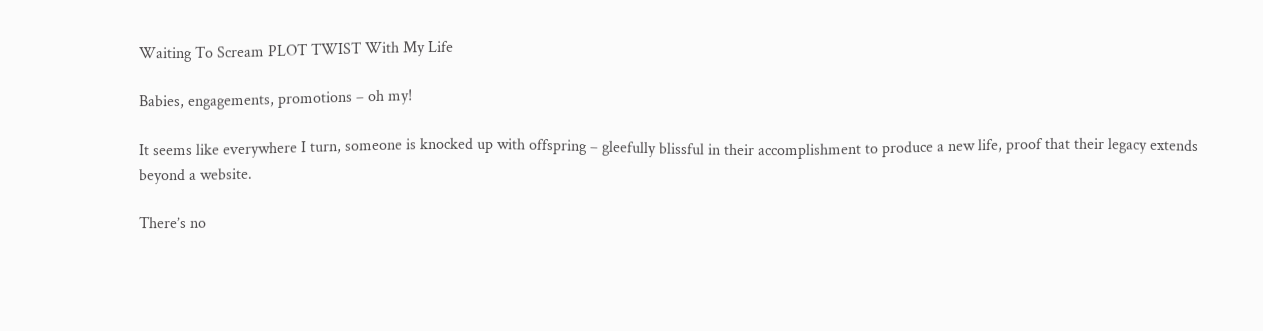Waiting To Scream PLOT TWIST With My Life

Babies, engagements, promotions – oh my!

It seems like everywhere I turn, someone is knocked up with offspring – gleefully blissful in their accomplishment to produce a new life, proof that their legacy extends beyond a website.

There’s no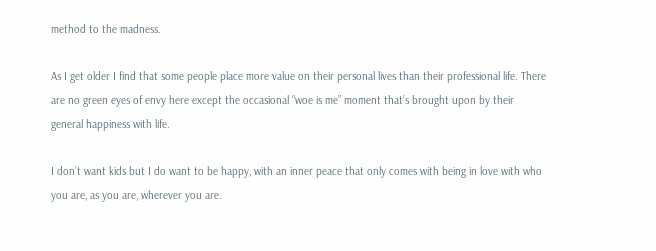method to the madness.

As I get older I find that some people place more value on their personal lives than their professional life. There are no green eyes of envy here except the occasional “woe is me” moment that’s brought upon by their general happiness with life.

I don’t want kids but I do want to be happy, with an inner peace that only comes with being in love with who you are, as you are, wherever you are.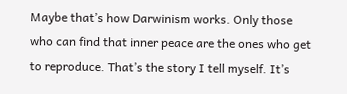Maybe that’s how Darwinism works. Only those who can find that inner peace are the ones who get to reproduce. That’s the story I tell myself. It’s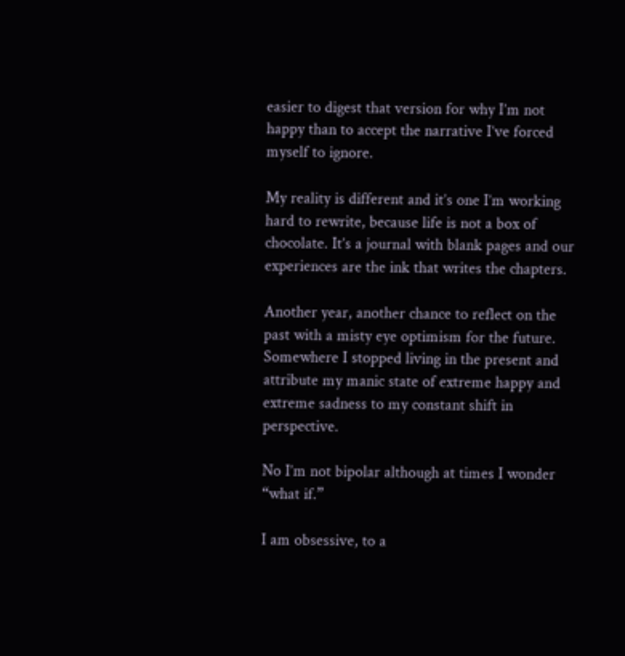easier to digest that version for why I’m not happy than to accept the narrative I’ve forced myself to ignore.

My reality is different and it’s one I’m working hard to rewrite, because life is not a box of chocolate. It’s a journal with blank pages and our experiences are the ink that writes the chapters.

Another year, another chance to reflect on the past with a misty eye optimism for the future. Somewhere I stopped living in the present and attribute my manic state of extreme happy and extreme sadness to my constant shift in perspective.

No I’m not bipolar although at times I wonder “what if.”

I am obsessive, to a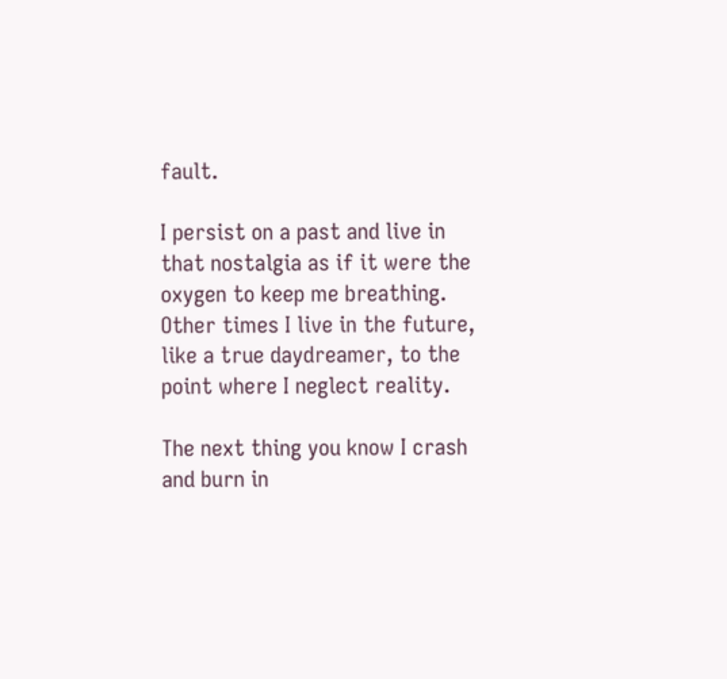fault.

I persist on a past and live in that nostalgia as if it were the oxygen to keep me breathing. Other times I live in the future, like a true daydreamer, to the point where I neglect reality.

The next thing you know I crash and burn in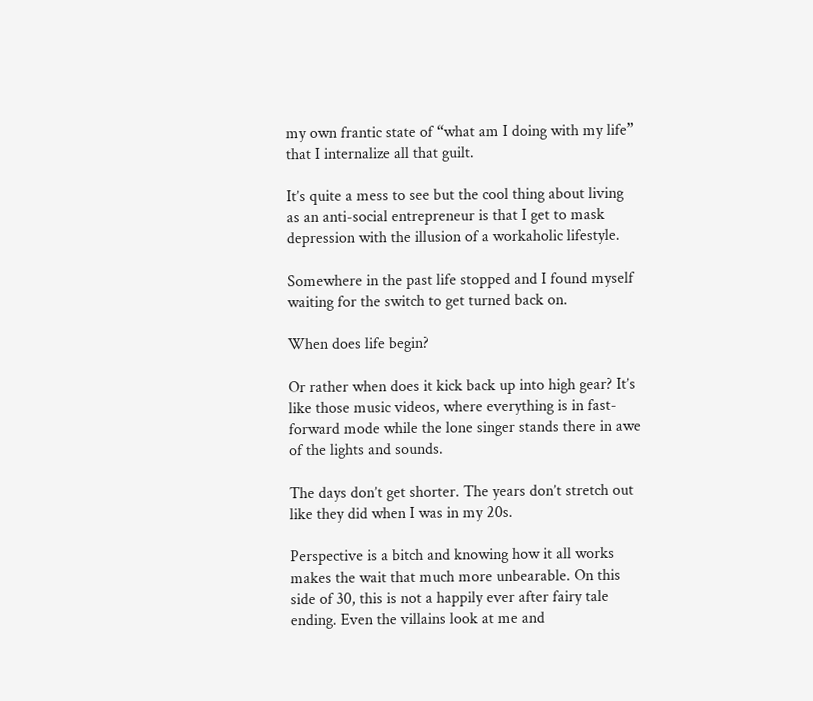my own frantic state of “what am I doing with my life” that I internalize all that guilt.

It’s quite a mess to see but the cool thing about living as an anti-social entrepreneur is that I get to mask depression with the illusion of a workaholic lifestyle.

Somewhere in the past life stopped and I found myself waiting for the switch to get turned back on.

When does life begin?

Or rather when does it kick back up into high gear? It’s like those music videos, where everything is in fast-forward mode while the lone singer stands there in awe of the lights and sounds.

The days don’t get shorter. The years don’t stretch out like they did when I was in my 20s.

Perspective is a bitch and knowing how it all works makes the wait that much more unbearable. On this side of 30, this is not a happily ever after fairy tale ending. Even the villains look at me and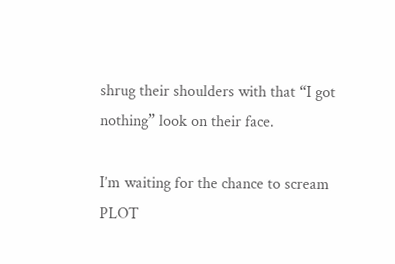shrug their shoulders with that “I got nothing” look on their face.

I’m waiting for the chance to scream PLOT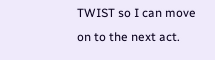TWIST so I can move on to the next act.